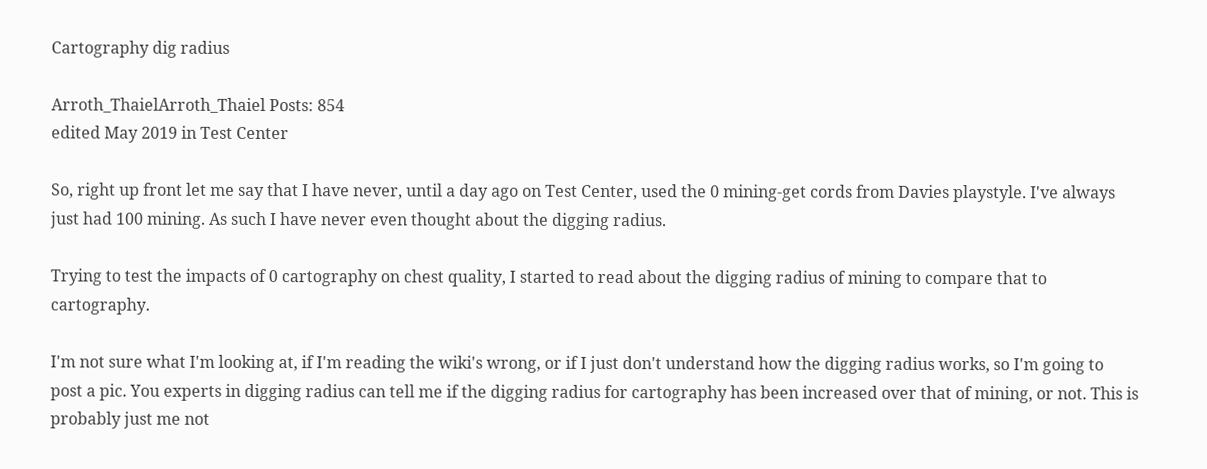Cartography dig radius

Arroth_ThaielArroth_Thaiel Posts: 854
edited May 2019 in Test Center

So, right up front let me say that I have never, until a day ago on Test Center, used the 0 mining-get cords from Davies playstyle. I've always just had 100 mining. As such I have never even thought about the digging radius.

Trying to test the impacts of 0 cartography on chest quality, I started to read about the digging radius of mining to compare that to cartography.

I'm not sure what I'm looking at, if I'm reading the wiki's wrong, or if I just don't understand how the digging radius works, so I'm going to post a pic. You experts in digging radius can tell me if the digging radius for cartography has been increased over that of mining, or not. This is probably just me not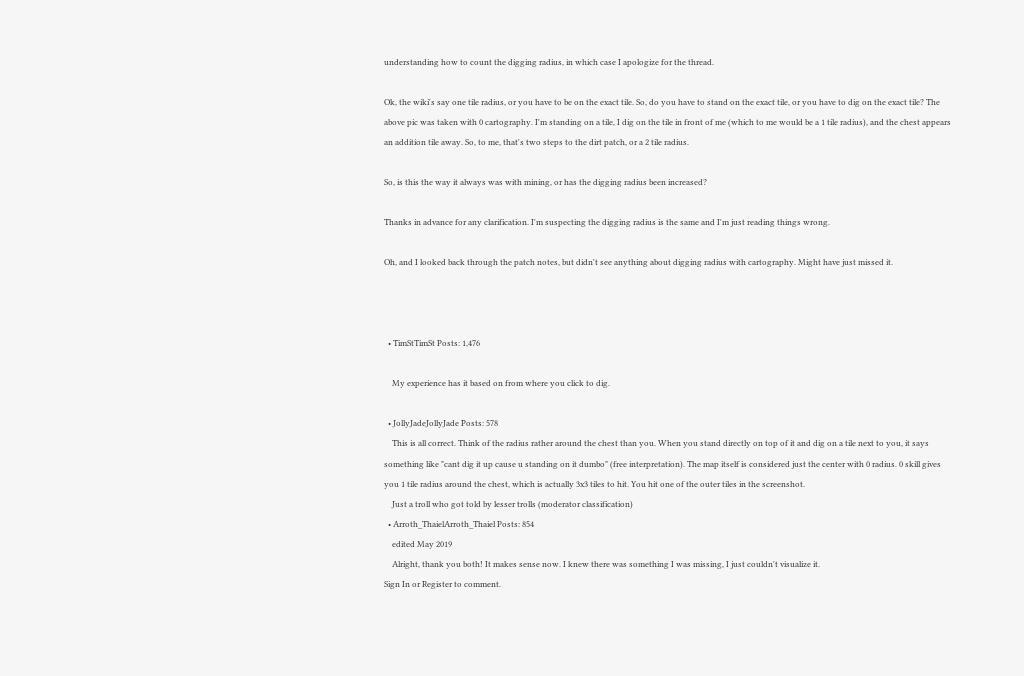understanding how to count the digging radius, in which case I apologize for the thread.

Ok, the wiki's say one tile radius, or you have to be on the exact tile. So, do you have to stand on the exact tile, or you have to dig on the exact tile? The above pic was taken with 0 cartography. I'm standing on a tile, I dig on the tile in front of me (which to me would be a 1 tile radius), and the chest appears an addition tile away. So, to me, that's two steps to the dirt patch, or a 2 tile radius.

So, is this the way it always was with mining, or has the digging radius been increased?

Thanks in advance for any clarification. I'm suspecting the digging radius is the same and I'm just reading things wrong.

Oh, and I looked back through the patch notes, but didn't see anything about digging radius with cartography. Might have just missed it.



  • TimStTimSt Posts: 1,476

    My experience has it based on from where you click to dig.

  • JollyJadeJollyJade Posts: 578
    This is all correct. Think of the radius rather around the chest than you. When you stand directly on top of it and dig on a tile next to you, it says something like "cant dig it up cause u standing on it dumbo" (free interpretation). The map itself is considered just the center with 0 radius. 0 skill gives you 1 tile radius around the chest, which is actually 3x3 tiles to hit. You hit one of the outer tiles in the screenshot.
    Just a troll who got told by lesser trolls (moderator classification)
  • Arroth_ThaielArroth_Thaiel Posts: 854
    edited May 2019
    Alright, thank you both! It makes sense now. I knew there was something I was missing, I just couldn't visualize it.
Sign In or Register to comment.